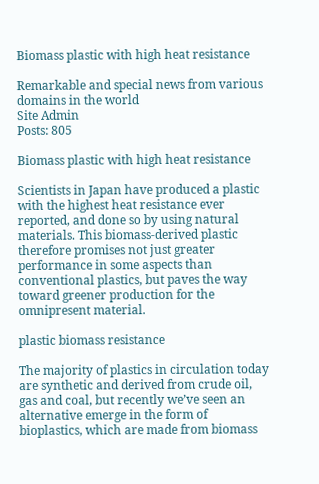Biomass plastic with high heat resistance

Remarkable and special news from various domains in the world
Site Admin
Posts: 805

Biomass plastic with high heat resistance

Scientists in Japan have produced a plastic with the highest heat resistance ever reported, and done so by using natural materials. This biomass-derived plastic therefore promises not just greater performance in some aspects than conventional plastics, but paves the way toward greener production for the omnipresent material.

plastic biomass resistance

The majority of plastics in circulation today are synthetic and derived from crude oil, gas and coal, but recently we’ve seen an alternative emerge in the form of bioplastics, which are made from biomass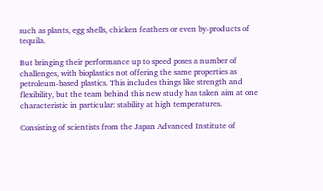such as plants, egg shells, chicken feathers or even by-products of tequila.

But bringing their performance up to speed poses a number of challenges, with bioplastics not offering the same properties as petroleum-based plastics. This includes things like strength and flexibility, but the team behind this new study has taken aim at one characteristic in particular: stability at high temperatures.

Consisting of scientists from the Japan Advanced Institute of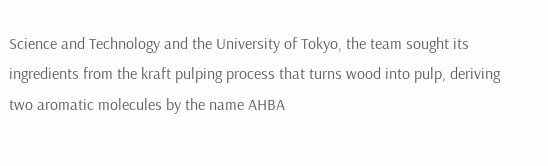Science and Technology and the University of Tokyo, the team sought its ingredients from the kraft pulping process that turns wood into pulp, deriving two aromatic molecules by the name AHBA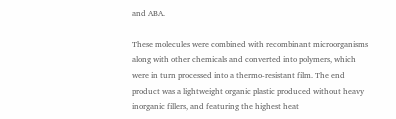and ABA.

These molecules were combined with recombinant microorganisms along with other chemicals and converted into polymers, which were in turn processed into a thermo-resistant film. The end product was a lightweight organic plastic produced without heavy inorganic fillers, and featuring the highest heat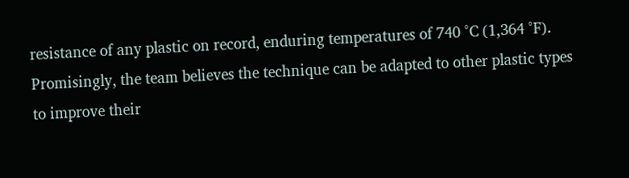resistance of any plastic on record, enduring temperatures of 740 °C (1,364 °F). Promisingly, the team believes the technique can be adapted to other plastic types to improve their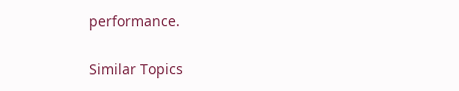performance.

Similar Topics